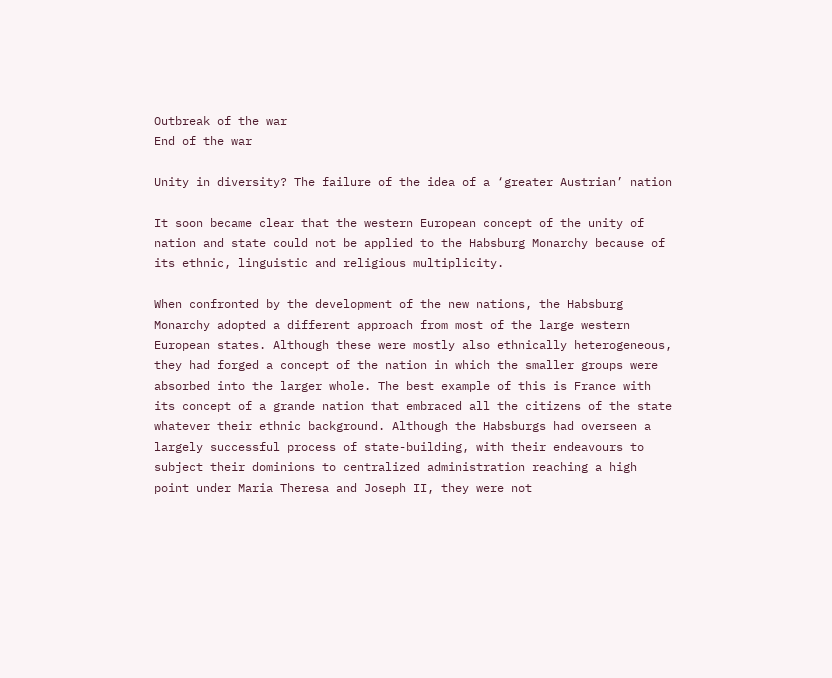Outbreak of the war
End of the war

Unity in diversity? The failure of the idea of a ‘greater Austrian’ nation

It soon became clear that the western European concept of the unity of nation and state could not be applied to the Habsburg Monarchy because of its ethnic, linguistic and religious multiplicity.

When confronted by the development of the new nations, the Habsburg Monarchy adopted a different approach from most of the large western European states. Although these were mostly also ethnically heterogeneous, they had forged a concept of the nation in which the smaller groups were absorbed into the larger whole. The best example of this is France with its concept of a grande nation that embraced all the citizens of the state whatever their ethnic background. Although the Habsburgs had overseen a largely successful process of state-building, with their endeavours to subject their dominions to centralized administration reaching a high point under Maria Theresa and Joseph II, they were not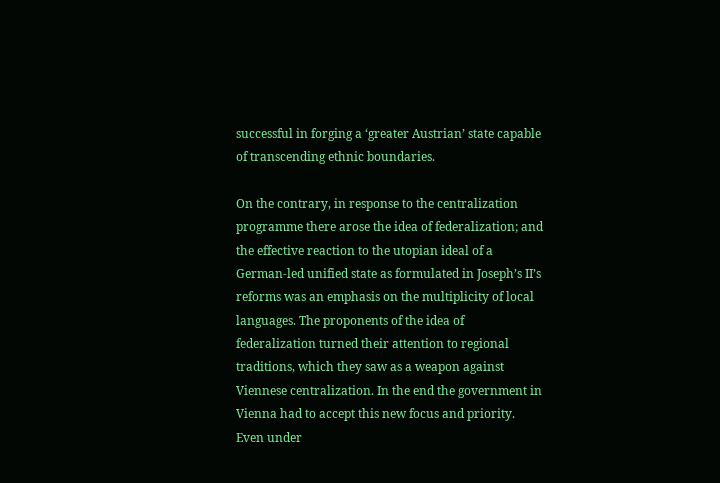successful in forging a ‘greater Austrian’ state capable of transcending ethnic boundaries.

On the contrary, in response to the centralization programme there arose the idea of federalization; and the effective reaction to the utopian ideal of a German-led unified state as formulated in Joseph’s II’s reforms was an emphasis on the multiplicity of local languages. The proponents of the idea of federalization turned their attention to regional traditions, which they saw as a weapon against Viennese centralization. In the end the government in Vienna had to accept this new focus and priority. Even under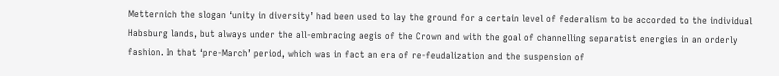Metternich the slogan ‘unity in diversity’ had been used to lay the ground for a certain level of federalism to be accorded to the individual Habsburg lands, but always under the all-embracing aegis of the Crown and with the goal of channelling separatist energies in an orderly fashion. In that ‘pre-March’ period, which was in fact an era of re-feudalization and the suspension of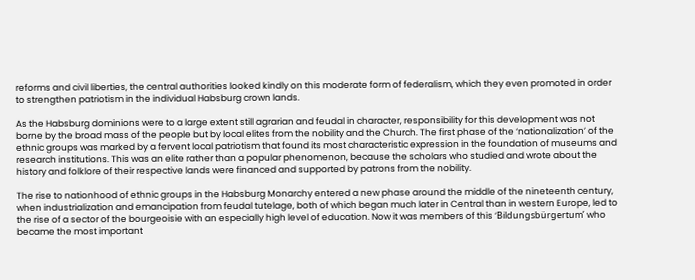reforms and civil liberties, the central authorities looked kindly on this moderate form of federalism, which they even promoted in order to strengthen patriotism in the individual Habsburg crown lands.

As the Habsburg dominions were to a large extent still agrarian and feudal in character, responsibility for this development was not borne by the broad mass of the people but by local elites from the nobility and the Church. The first phase of the ‘nationalization’ of the ethnic groups was marked by a fervent local patriotism that found its most characteristic expression in the foundation of museums and research institutions. This was an elite rather than a popular phenomenon, because the scholars who studied and wrote about the history and folklore of their respective lands were financed and supported by patrons from the nobility.

The rise to nationhood of ethnic groups in the Habsburg Monarchy entered a new phase around the middle of the nineteenth century, when industrialization and emancipation from feudal tutelage, both of which began much later in Central than in western Europe, led to the rise of a sector of the bourgeoisie with an especially high level of education. Now it was members of this ‘Bildungsbürgertum’ who became the most important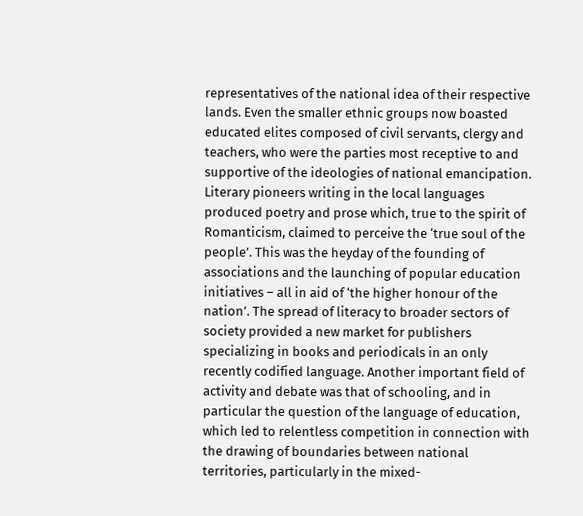representatives of the national idea of their respective lands. Even the smaller ethnic groups now boasted educated elites composed of civil servants, clergy and teachers, who were the parties most receptive to and supportive of the ideologies of national emancipation. Literary pioneers writing in the local languages produced poetry and prose which, true to the spirit of Romanticism, claimed to perceive the ‘true soul of the people’. This was the heyday of the founding of associations and the launching of popular education initiatives – all in aid of ‘the higher honour of the nation’. The spread of literacy to broader sectors of society provided a new market for publishers specializing in books and periodicals in an only recently codified language. Another important field of activity and debate was that of schooling, and in particular the question of the language of education, which led to relentless competition in connection with the drawing of boundaries between national territories, particularly in the mixed-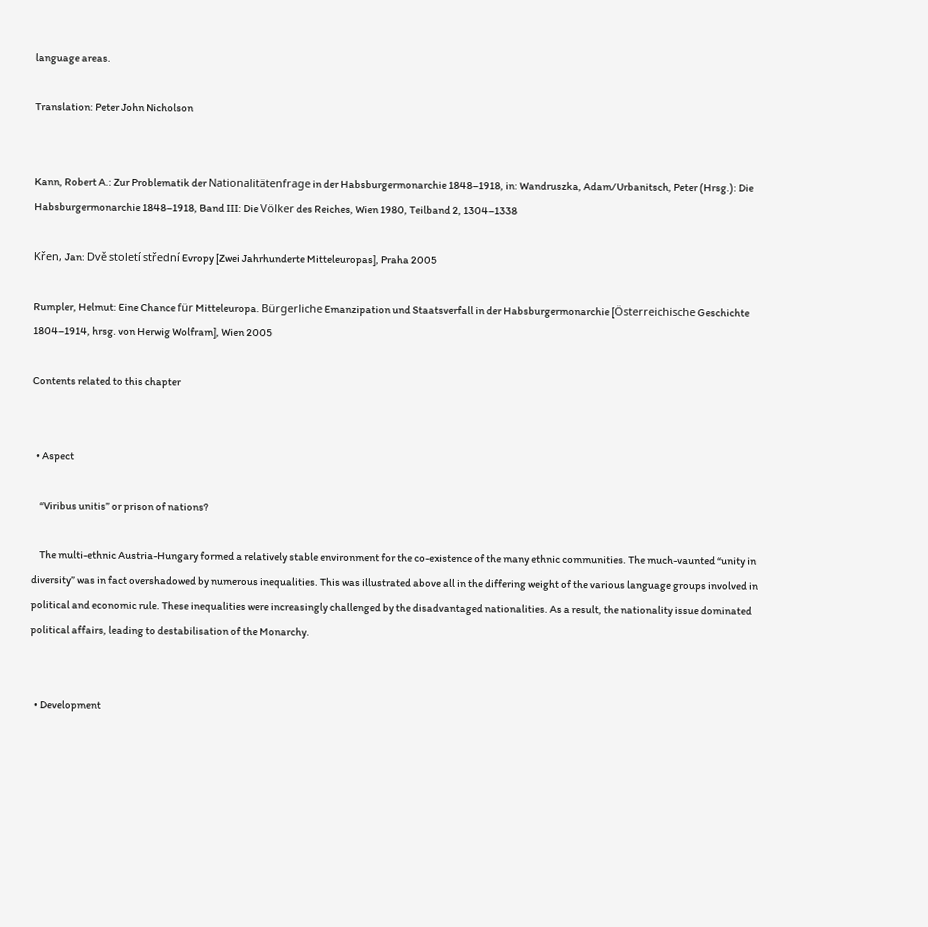language areas.

Translation: Peter John Nicholson


Kann, Robert A.: Zur Problematik der Nationalitätenfrage in der Habsburgermonarchie 1848–1918, in: Wandruszka, Adam/Urbanitsch, Peter (Hrsg.): Die Habsburgermonarchie 1848–1918, Band III: Die Völker des Reiches, Wien 1980, Teilband 2, 1304–1338

Křen, Jan: Dvě století střední Evropy [Zwei Jahrhunderte Mitteleuropas], Praha 2005

Rumpler, Helmut: Eine Chance für Mitteleuropa. Bürgerliche Emanzipation und Staatsverfall in der Habsburgermonarchie [Österreichische Geschichte 1804–1914, hrsg. von Herwig Wolfram], Wien 2005

Contents related to this chapter


  • Aspect

    “Viribus unitis” or prison of nations?

    The multi-ethnic Austria-Hungary formed a relatively stable environment for the co-existence of the many ethnic communities. The much-vaunted “unity in diversity” was in fact overshadowed by numerous inequalities. This was illustrated above all in the differing weight of the various language groups involved in political and economic rule. These inequalities were increasingly challenged by the disadvantaged nationalities. As a result, the nationality issue dominated political affairs, leading to destabilisation of the Monarchy.


  • Development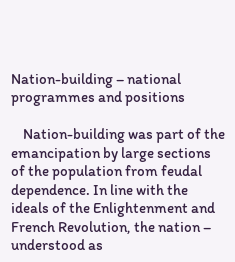Nation-building – national programmes and positions

    Nation-building was part of the emancipation by large sections of the population from feudal dependence. In line with the ideals of the Enlightenment and French Revolution, the nation – understood as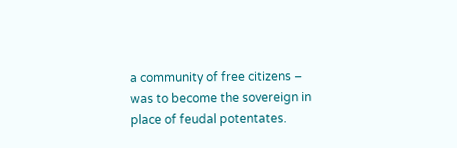a community of free citizens – was to become the sovereign in place of feudal potentates.